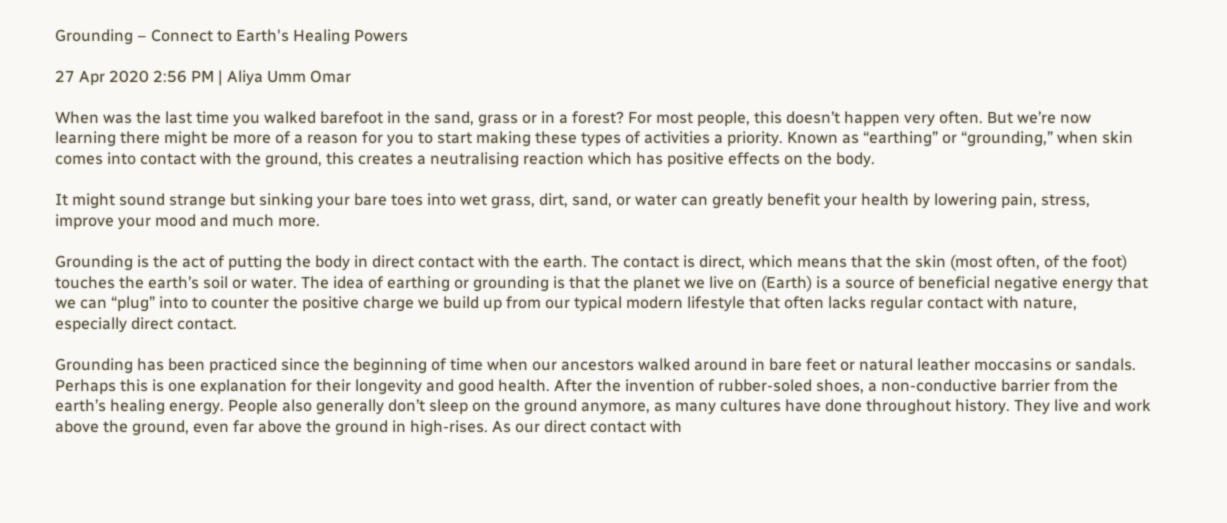Grounding – Connect to Earth's Healing Powers

27 Apr 2020 2:56 PM | Aliya Umm Omar

When was the last time you walked barefoot in the sand, grass or in a forest? For most people, this doesn’t happen very often. But we’re now learning there might be more of a reason for you to start making these types of activities a priority. Known as “earthing” or “grounding,” when skin comes into contact with the ground, this creates a neutralising reaction which has positive effects on the body.

It might sound strange but sinking your bare toes into wet grass, dirt, sand, or water can greatly benefit your health by lowering pain, stress, improve your mood and much more.

Grounding is the act of putting the body in direct contact with the earth. The contact is direct, which means that the skin (most often, of the foot) touches the earth’s soil or water. The idea of earthing or grounding is that the planet we live on (Earth) is a source of beneficial negative energy that we can “plug” into to counter the positive charge we build up from our typical modern lifestyle that often lacks regular contact with nature, especially direct contact.

Grounding has been practiced since the beginning of time when our ancestors walked around in bare feet or natural leather moccasins or sandals. Perhaps this is one explanation for their longevity and good health. After the invention of rubber-soled shoes, a non-conductive barrier from the earth’s healing energy. People also generally don’t sleep on the ground anymore, as many cultures have done throughout history. They live and work above the ground, even far above the ground in high-rises. As our direct contact with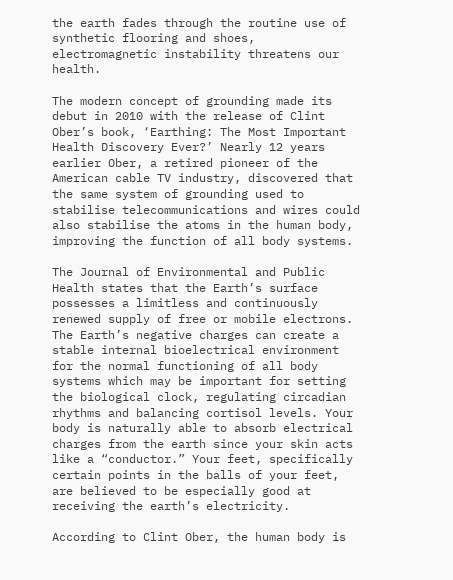the earth fades through the routine use of synthetic flooring and shoes, electromagnetic instability threatens our health.

The modern concept of grounding made its debut in 2010 with the release of Clint Ober’s book, ‘Earthing: The Most Important Health Discovery Ever?’ Nearly 12 years earlier Ober, a retired pioneer of the American cable TV industry, discovered that the same system of grounding used to stabilise telecommunications and wires could also stabilise the atoms in the human body, improving the function of all body systems.

The Journal of Environmental and Public Health states that the Earth’s surface possesses a limitless and continuously renewed supply of free or mobile electrons. The Earth’s negative charges can create a stable internal bioelectrical environment for the normal functioning of all body systems which may be important for setting the biological clock, regulating circadian rhythms and balancing cortisol levels. Your body is naturally able to absorb electrical charges from the earth since your skin acts like a “conductor.” Your feet, specifically certain points in the balls of your feet, are believed to be especially good at receiving the earth’s electricity.

According to Clint Ober, the human body is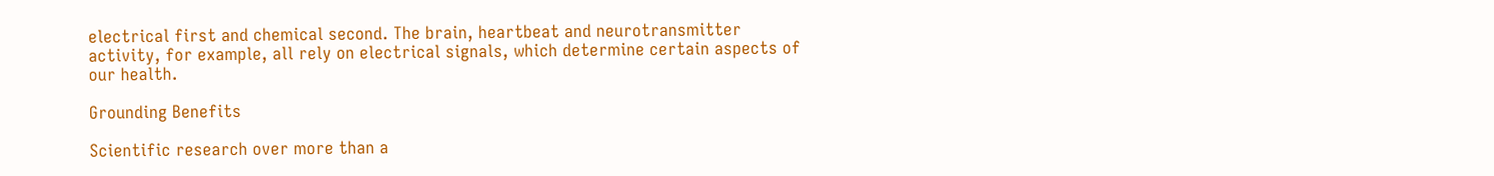electrical first and chemical second. The brain, heartbeat and neurotransmitter activity, for example, all rely on electrical signals, which determine certain aspects of our health.

Grounding Benefits

Scientific research over more than a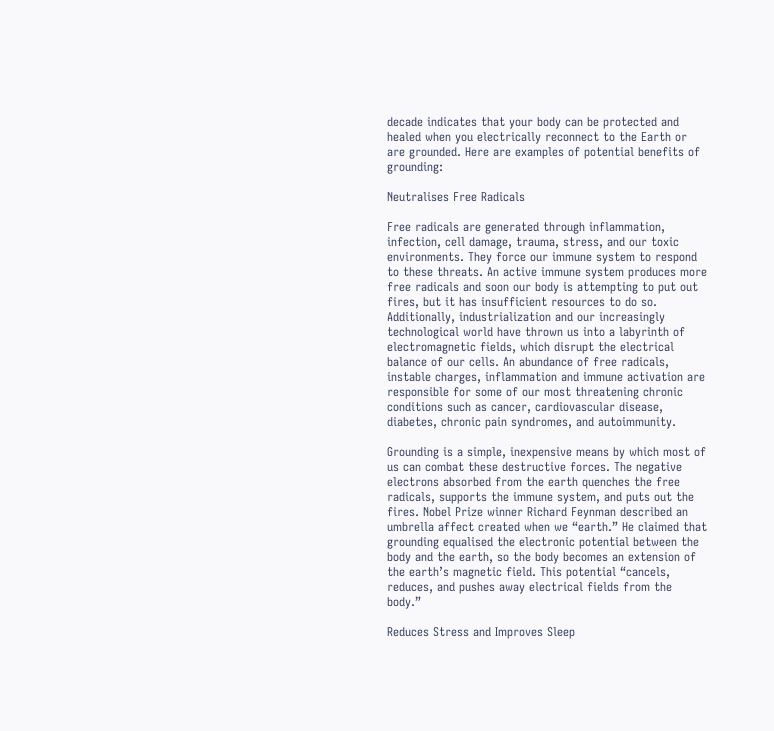decade indicates that your body can be protected and healed when you electrically reconnect to the Earth or are grounded. Here are examples of potential benefits of grounding:

Neutralises Free Radicals

Free radicals are generated through inflammation, infection, cell damage, trauma, stress, and our toxic environments. They force our immune system to respond to these threats. An active immune system produces more free radicals and soon our body is attempting to put out fires, but it has insufficient resources to do so. Additionally, industrialization and our increasingly technological world have thrown us into a labyrinth of electromagnetic fields, which disrupt the electrical balance of our cells. An abundance of free radicals, instable charges, inflammation and immune activation are responsible for some of our most threatening chronic conditions such as cancer, cardiovascular disease, diabetes, chronic pain syndromes, and autoimmunity.

Grounding is a simple, inexpensive means by which most of us can combat these destructive forces. The negative electrons absorbed from the earth quenches the free radicals, supports the immune system, and puts out the fires. Nobel Prize winner Richard Feynman described an umbrella affect created when we “earth.” He claimed that grounding equalised the electronic potential between the body and the earth, so the body becomes an extension of the earth’s magnetic field. This potential “cancels, reduces, and pushes away electrical fields from the body.”

Reduces Stress and Improves Sleep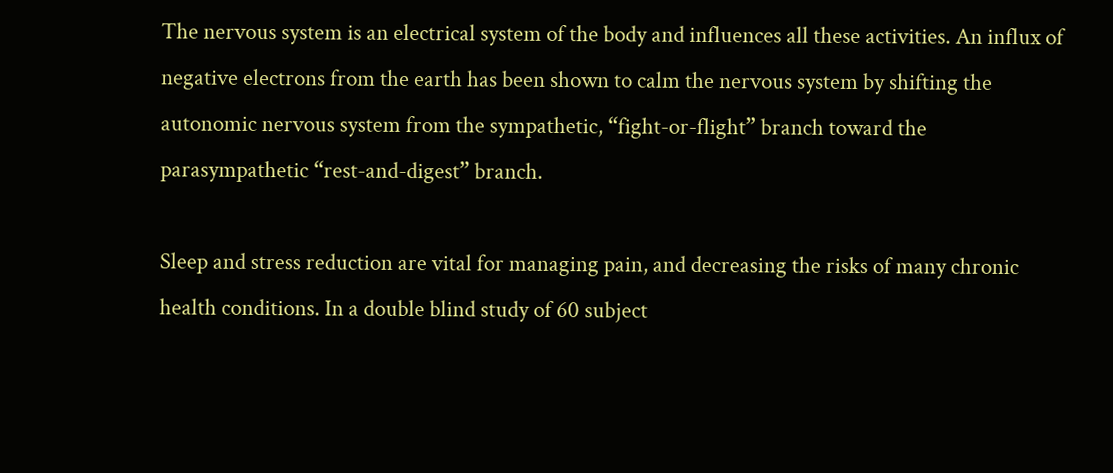The nervous system is an electrical system of the body and influences all these activities. An influx of negative electrons from the earth has been shown to calm the nervous system by shifting the autonomic nervous system from the sympathetic, “fight-or-flight” branch toward the parasympathetic “rest-and-digest” branch.

Sleep and stress reduction are vital for managing pain, and decreasing the risks of many chronic health conditions. In a double blind study of 60 subject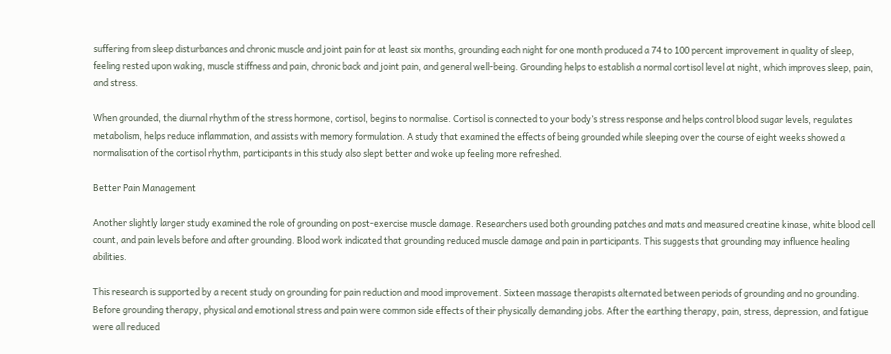suffering from sleep disturbances and chronic muscle and joint pain for at least six months, grounding each night for one month produced a 74 to 100 percent improvement in quality of sleep, feeling rested upon waking, muscle stiffness and pain, chronic back and joint pain, and general well-being. Grounding helps to establish a normal cortisol level at night, which improves sleep, pain, and stress.

When grounded, the diurnal rhythm of the stress hormone, cortisol, begins to normalise. Cortisol is connected to your body’s stress response and helps control blood sugar levels, regulates metabolism, helps reduce inflammation, and assists with memory formulation. A study that examined the effects of being grounded while sleeping over the course of eight weeks showed a normalisation of the cortisol rhythm, participants in this study also slept better and woke up feeling more refreshed.

Better Pain Management

Another slightly larger study examined the role of grounding on post-exercise muscle damage. Researchers used both grounding patches and mats and measured creatine kinase, white blood cell count, and pain levels before and after grounding. Blood work indicated that grounding reduced muscle damage and pain in participants. This suggests that grounding may influence healing abilities.

This research is supported by a recent study on grounding for pain reduction and mood improvement. Sixteen massage therapists alternated between periods of grounding and no grounding. Before grounding therapy, physical and emotional stress and pain were common side effects of their physically demanding jobs. After the earthing therapy, pain, stress, depression, and fatigue were all reduced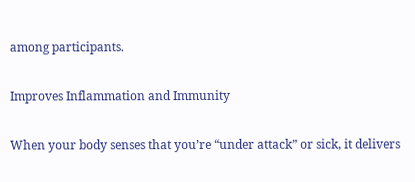among participants.

Improves Inflammation and Immunity

When your body senses that you’re “under attack” or sick, it delivers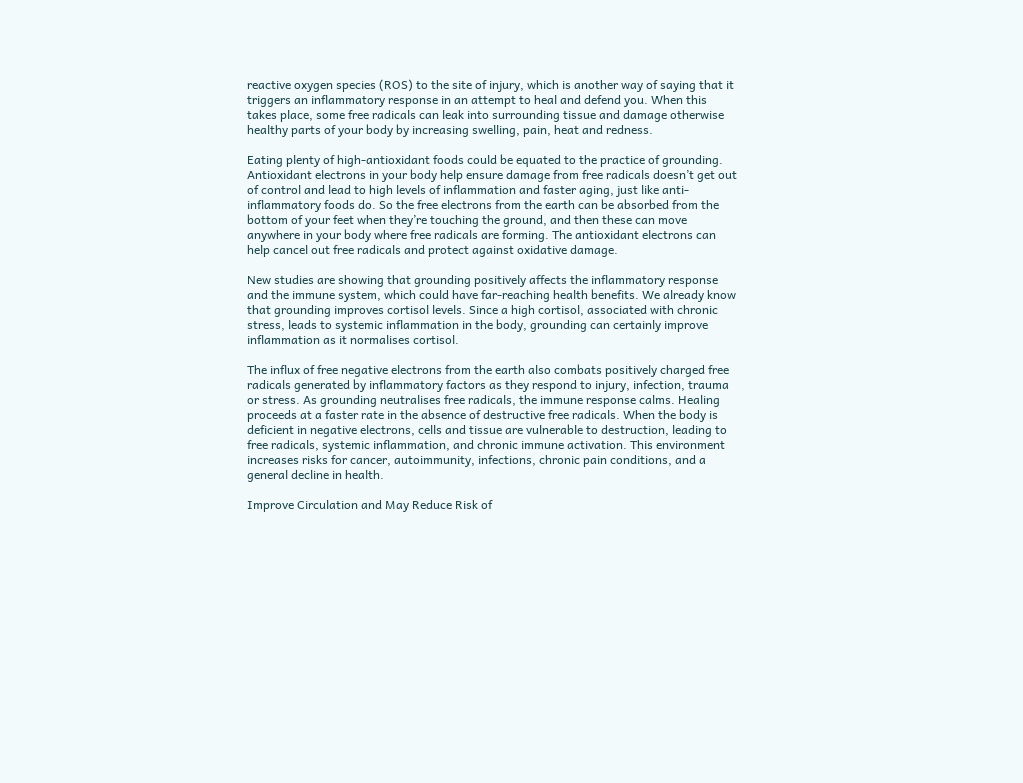reactive oxygen species (ROS) to the site of injury, which is another way of saying that it triggers an inflammatory response in an attempt to heal and defend you. When this takes place, some free radicals can leak into surrounding tissue and damage otherwise healthy parts of your body by increasing swelling, pain, heat and redness.

Eating plenty of high-antioxidant foods could be equated to the practice of grounding. Antioxidant electrons in your body help ensure damage from free radicals doesn’t get out of control and lead to high levels of inflammation and faster aging, just like anti-inflammatory foods do. So the free electrons from the earth can be absorbed from the bottom of your feet when they’re touching the ground, and then these can move anywhere in your body where free radicals are forming. The antioxidant electrons can help cancel out free radicals and protect against oxidative damage.

New studies are showing that grounding positively affects the inflammatory response and the immune system, which could have far-reaching health benefits. We already know that grounding improves cortisol levels. Since a high cortisol, associated with chronic stress, leads to systemic inflammation in the body, grounding can certainly improve inflammation as it normalises cortisol.

The influx of free negative electrons from the earth also combats positively charged free radicals generated by inflammatory factors as they respond to injury, infection, trauma or stress. As grounding neutralises free radicals, the immune response calms. Healing proceeds at a faster rate in the absence of destructive free radicals. When the body is deficient in negative electrons, cells and tissue are vulnerable to destruction, leading to free radicals, systemic inflammation, and chronic immune activation. This environment increases risks for cancer, autoimmunity, infections, chronic pain conditions, and a general decline in health.

Improve Circulation and May Reduce Risk of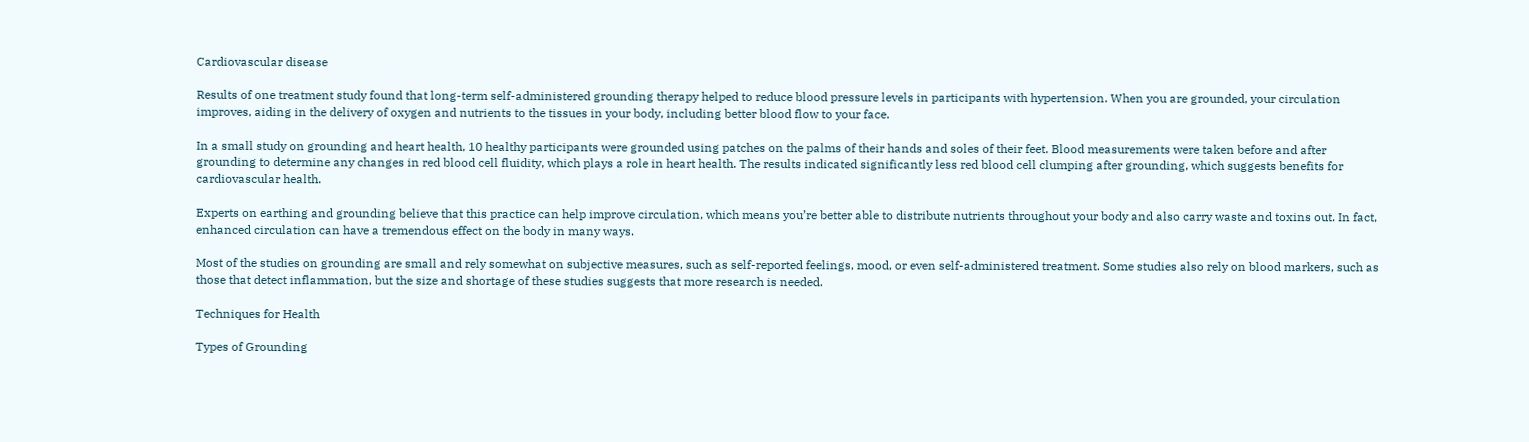Cardiovascular disease

Results of one treatment study found that long-term self-administered grounding therapy helped to reduce blood pressure levels in participants with hypertension. When you are grounded, your circulation improves, aiding in the delivery of oxygen and nutrients to the tissues in your body, including better blood flow to your face.

In a small study on grounding and heart health, 10 healthy participants were grounded using patches on the palms of their hands and soles of their feet. Blood measurements were taken before and after grounding to determine any changes in red blood cell fluidity, which plays a role in heart health. The results indicated significantly less red blood cell clumping after grounding, which suggests benefits for cardiovascular health.

Experts on earthing and grounding believe that this practice can help improve circulation, which means you’re better able to distribute nutrients throughout your body and also carry waste and toxins out. In fact, enhanced circulation can have a tremendous effect on the body in many ways.

Most of the studies on grounding are small and rely somewhat on subjective measures, such as self-reported feelings, mood, or even self-administered treatment. Some studies also rely on blood markers, such as those that detect inflammation, but the size and shortage of these studies suggests that more research is needed.

Techniques for Health

Types of Grounding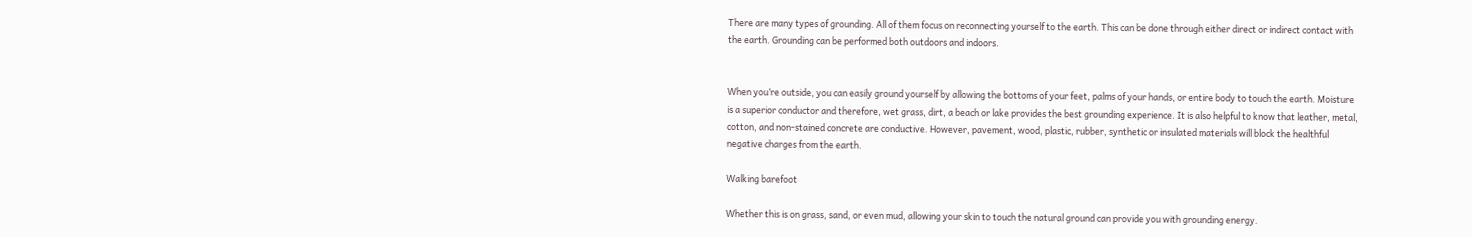There are many types of grounding. All of them focus on reconnecting yourself to the earth. This can be done through either direct or indirect contact with the earth. Grounding can be performed both outdoors and indoors.


When you’re outside, you can easily ground yourself by allowing the bottoms of your feet, palms of your hands, or entire body to touch the earth. Moisture is a superior conductor and therefore, wet grass, dirt, a beach or lake provides the best grounding experience. It is also helpful to know that leather, metal, cotton, and non-stained concrete are conductive. However, pavement, wood, plastic, rubber, synthetic or insulated materials will block the healthful negative charges from the earth.

Walking barefoot

Whether this is on grass, sand, or even mud, allowing your skin to touch the natural ground can provide you with grounding energy.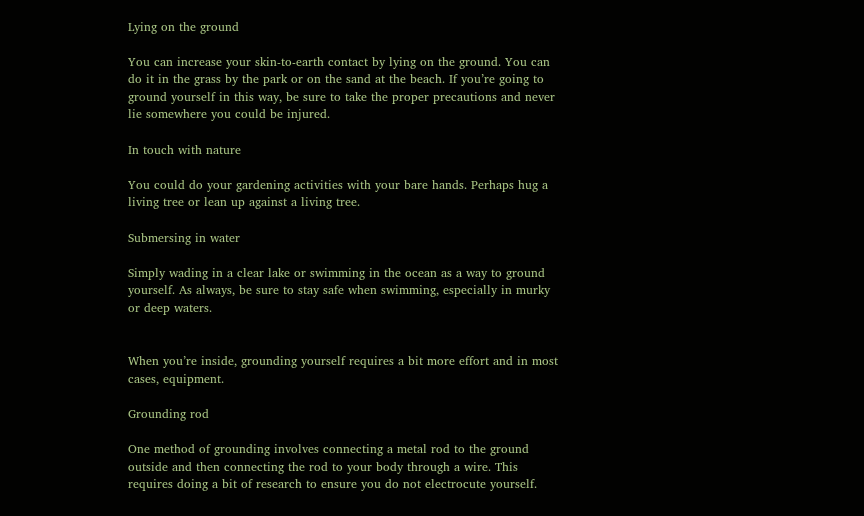Lying on the ground

You can increase your skin-to-earth contact by lying on the ground. You can do it in the grass by the park or on the sand at the beach. If you’re going to ground yourself in this way, be sure to take the proper precautions and never lie somewhere you could be injured.

In touch with nature

You could do your gardening activities with your bare hands. Perhaps hug a living tree or lean up against a living tree.

Submersing in water

Simply wading in a clear lake or swimming in the ocean as a way to ground yourself. As always, be sure to stay safe when swimming, especially in murky or deep waters.


When you’re inside, grounding yourself requires a bit more effort and in most cases, equipment.

Grounding rod

One method of grounding involves connecting a metal rod to the ground outside and then connecting the rod to your body through a wire. This requires doing a bit of research to ensure you do not electrocute yourself.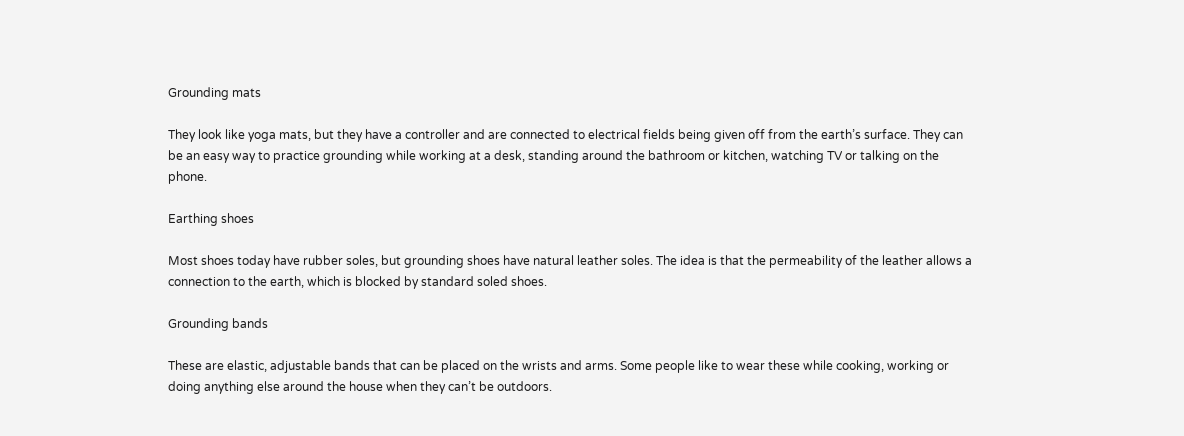Grounding mats

They look like yoga mats, but they have a controller and are connected to electrical fields being given off from the earth’s surface. They can be an easy way to practice grounding while working at a desk, standing around the bathroom or kitchen, watching TV or talking on the phone.

Earthing shoes

Most shoes today have rubber soles, but grounding shoes have natural leather soles. The idea is that the permeability of the leather allows a connection to the earth, which is blocked by standard soled shoes.

Grounding bands

These are elastic, adjustable bands that can be placed on the wrists and arms. Some people like to wear these while cooking, working or doing anything else around the house when they can’t be outdoors.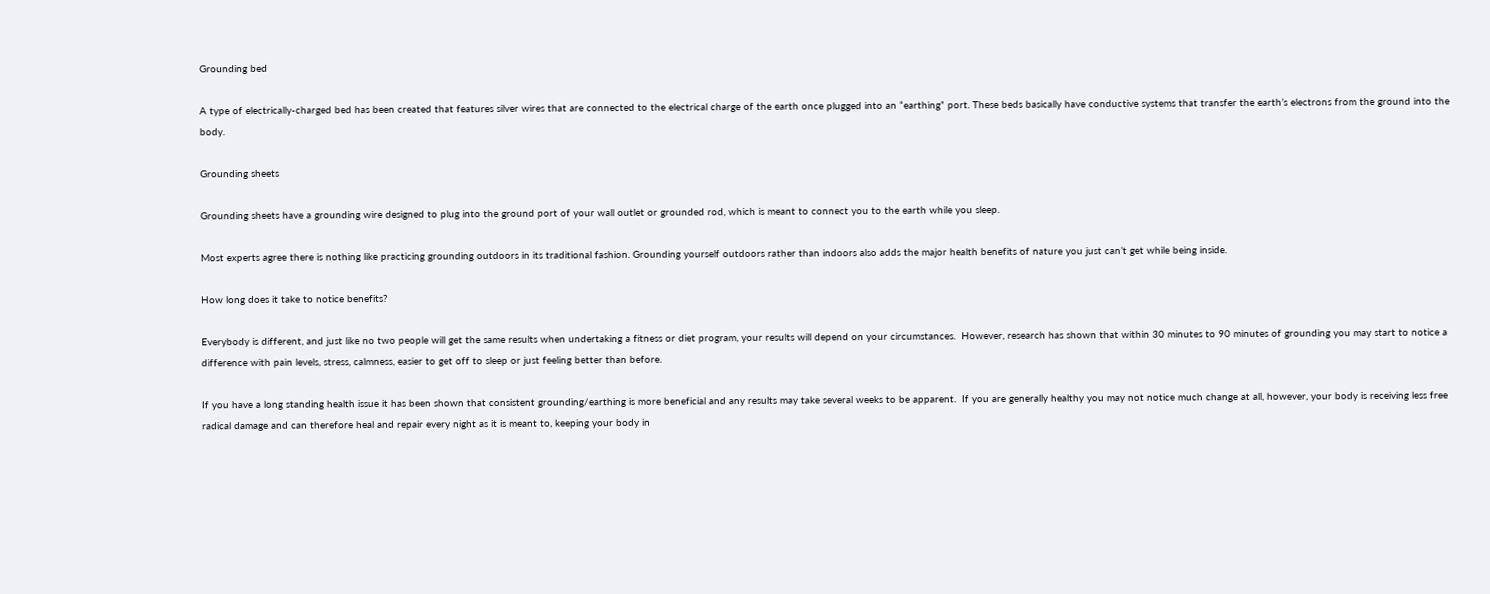Grounding bed

A type of electrically-charged bed has been created that features silver wires that are connected to the electrical charge of the earth once plugged into an “earthing” port. These beds basically have conductive systems that transfer the earth’s electrons from the ground into the body.

Grounding sheets

Grounding sheets have a grounding wire designed to plug into the ground port of your wall outlet or grounded rod, which is meant to connect you to the earth while you sleep.

Most experts agree there is nothing like practicing grounding outdoors in its traditional fashion. Grounding yourself outdoors rather than indoors also adds the major health benefits of nature you just can’t get while being inside.

How long does it take to notice benefits?

Everybody is different, and just like no two people will get the same results when undertaking a fitness or diet program, your results will depend on your circumstances.  However, research has shown that within 30 minutes to 90 minutes of grounding you may start to notice a difference with pain levels, stress, calmness, easier to get off to sleep or just feeling better than before.

If you have a long standing health issue it has been shown that consistent grounding/earthing is more beneficial and any results may take several weeks to be apparent.  If you are generally healthy you may not notice much change at all, however, your body is receiving less free radical damage and can therefore heal and repair every night as it is meant to, keeping your body in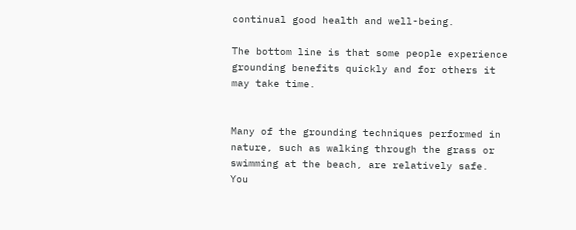continual good health and well-being.

The bottom line is that some people experience grounding benefits quickly and for others it may take time.


Many of the grounding techniques performed in nature, such as walking through the grass or swimming at the beach, are relatively safe. You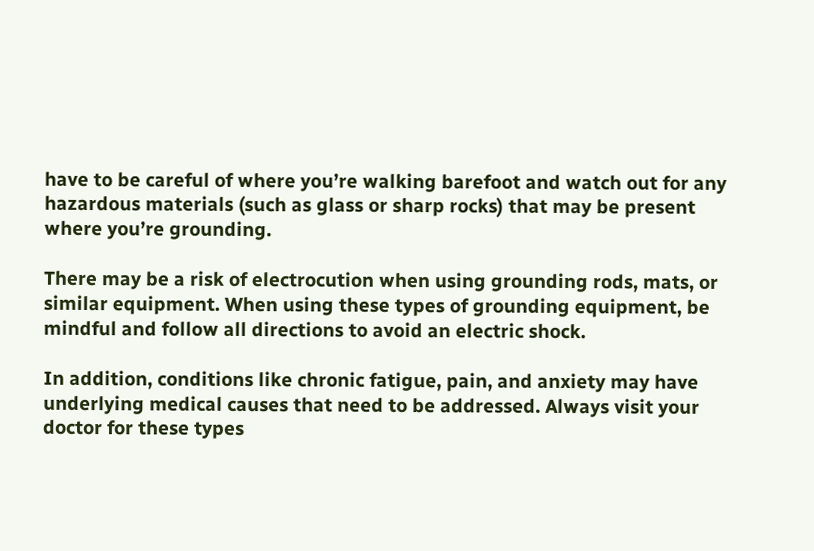have to be careful of where you’re walking barefoot and watch out for any hazardous materials (such as glass or sharp rocks) that may be present where you’re grounding.

There may be a risk of electrocution when using grounding rods, mats, or similar equipment. When using these types of grounding equipment, be mindful and follow all directions to avoid an electric shock.

In addition, conditions like chronic fatigue, pain, and anxiety may have underlying medical causes that need to be addressed. Always visit your doctor for these types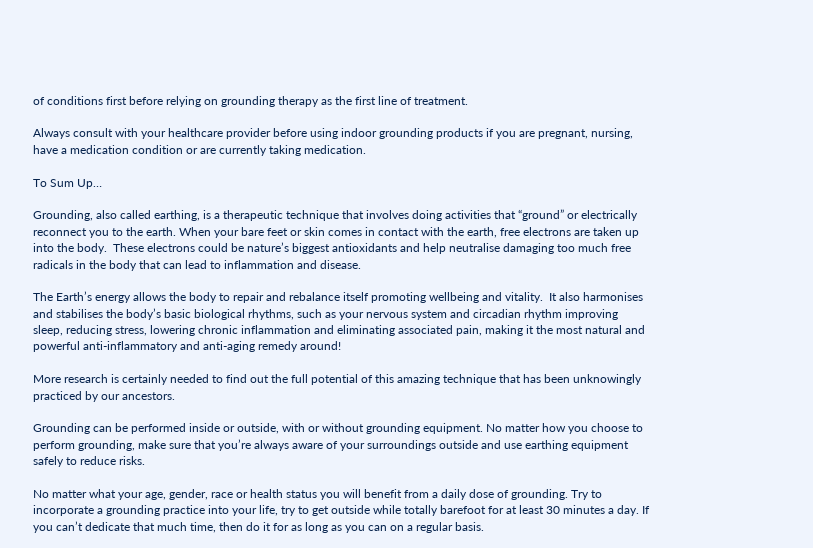of conditions first before relying on grounding therapy as the first line of treatment.

Always consult with your healthcare provider before using indoor grounding products if you are pregnant, nursing, have a medication condition or are currently taking medication.

To Sum Up…

Grounding, also called earthing, is a therapeutic technique that involves doing activities that “ground” or electrically reconnect you to the earth. When your bare feet or skin comes in contact with the earth, free electrons are taken up into the body.  These electrons could be nature’s biggest antioxidants and help neutralise damaging too much free radicals in the body that can lead to inflammation and disease.

The Earth’s energy allows the body to repair and rebalance itself promoting wellbeing and vitality.  It also harmonises and stabilises the body’s basic biological rhythms, such as your nervous system and circadian rhythm improving sleep, reducing stress, lowering chronic inflammation and eliminating associated pain, making it the most natural and powerful anti-inflammatory and anti-aging remedy around!

More research is certainly needed to find out the full potential of this amazing technique that has been unknowingly practiced by our ancestors.

Grounding can be performed inside or outside, with or without grounding equipment. No matter how you choose to perform grounding, make sure that you’re always aware of your surroundings outside and use earthing equipment safely to reduce risks.

No matter what your age, gender, race or health status you will benefit from a daily dose of grounding. Try to incorporate a grounding practice into your life, try to get outside while totally barefoot for at least 30 minutes a day. If you can’t dedicate that much time, then do it for as long as you can on a regular basis.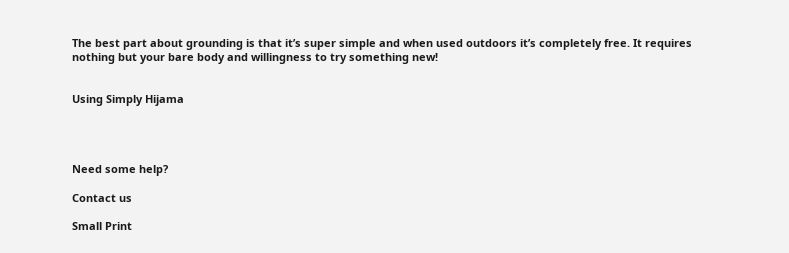The best part about grounding is that it’s super simple and when used outdoors it’s completely free. It requires nothing but your bare body and willingness to try something new!


Using Simply Hijama




Need some help?

Contact us

Small Print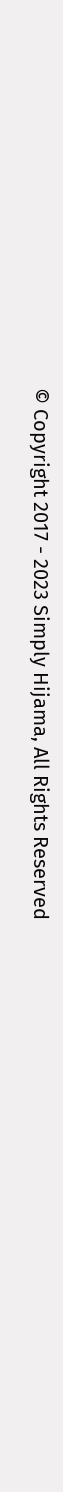© Copyright 2017 - 2023 Simply Hijama, All Rights Reserved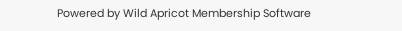Powered by Wild Apricot Membership Software